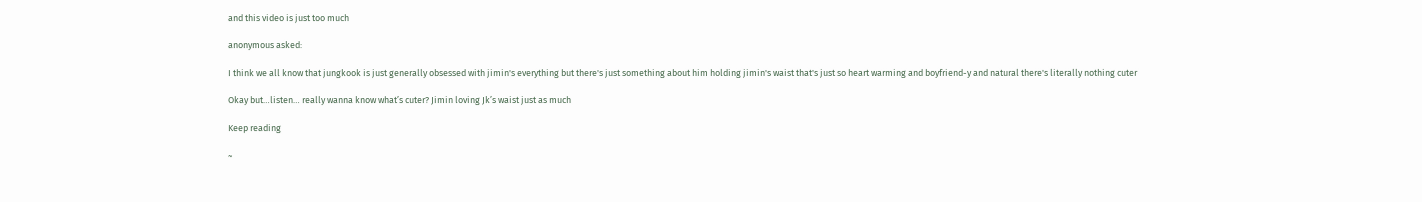and this video is just too much

anonymous asked:

I think we all know that jungkook is just generally obsessed with jimin's everything but there's just something about him holding jimin's waist that's just so heart warming and boyfriend-y and natural there's literally nothing cuter

Okay but…listen… really wanna know what’s cuter? Jimin loving Jk’s waist just as much

Keep reading

~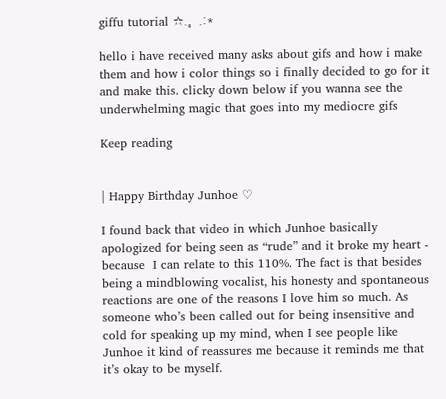giffu tutorial ☆.。.:*

hello i have received many asks about gifs and how i make them and how i color things so i finally decided to go for it and make this. clicky down below if you wanna see the underwhelming magic that goes into my mediocre gifs

Keep reading


| Happy Birthday Junhoe ♡

I found back that video in which Junhoe basically apologized for being seen as “rude” and it broke my heart - because  I can relate to this 110%. The fact is that besides being a mindblowing vocalist, his honesty and spontaneous reactions are one of the reasons I love him so much. As someone who’s been called out for being insensitive and cold for speaking up my mind, when I see people like Junhoe it kind of reassures me because it reminds me that it’s okay to be myself.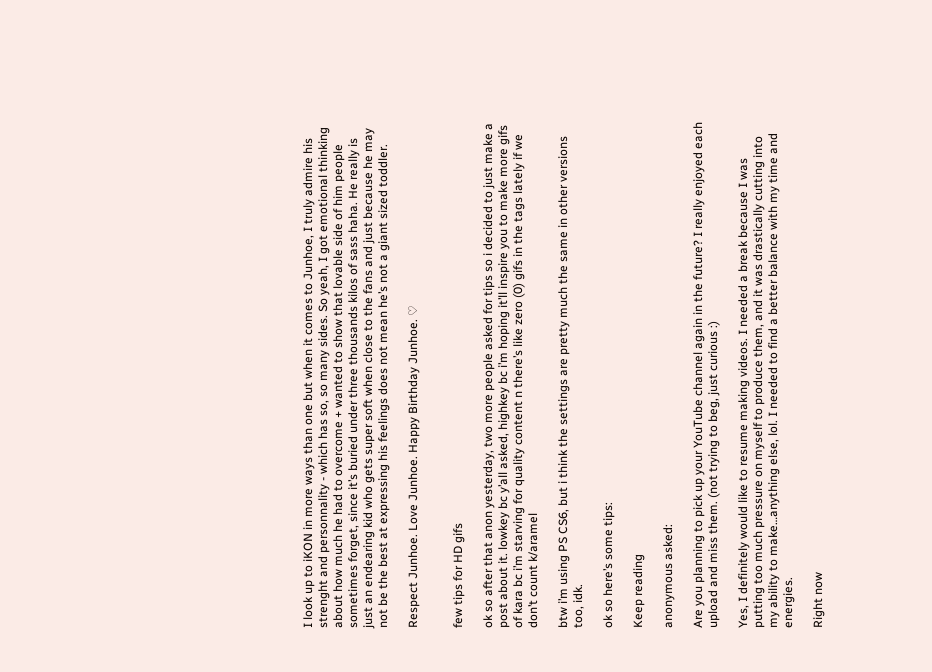I look up to iKON in more ways than one but when it comes to Junhoe, I truly admire his strenght and personnality - which has so, so many sides. So yeah, I got emotional thinking about how much he had to overcome + wanted to show that lovable side of him people sometimes forget, since it’s buried under three thousands kilos of sass haha. He really is just an endearing kid who gets super soft when close to the fans and just because he may not be the best at expressing his feelings does not mean he’s not a giant sized toddler.

Respect Junhoe. Love Junhoe. Happy Birthday Junhoe. ♡


few tips for HD gifs

ok so after that anon yesterday, two more people asked for tips so i decided to just make a post about it. lowkey bc y’all asked, highkey bc i’m hoping it’ll inspire you to make more gifs of kara bc i’m starving for quality content n there’s like zero (0) gifs in the tags lately if we don’t count k/aramel

btw i’m using PS CS6, but i think the settings are pretty much the same in other versions too, idk.

ok so here’s some tips:

Keep reading

anonymous asked:

Are you planning to pick up your YouTube channel again in the future? I really enjoyed each upload and miss them. (not trying to beg, just curious :)

Yes, I definitely would like to resume making videos. I needed a break because I was putting too much pressure on myself to produce them, and it was drastically cutting into my ability to make…anything else, lol. I needed to find a better balance with my time and energies.

Right now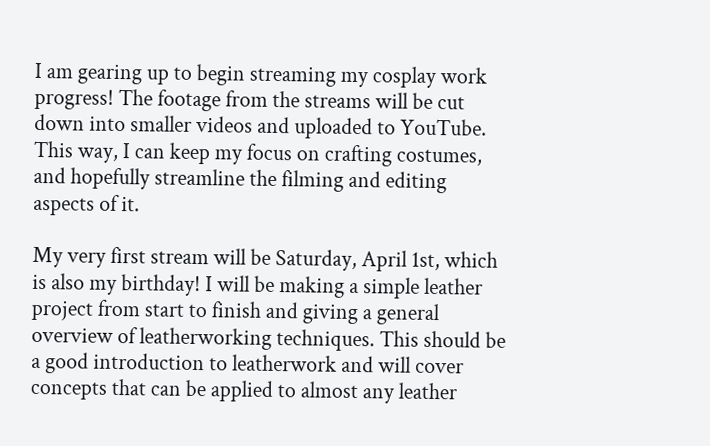I am gearing up to begin streaming my cosplay work progress! The footage from the streams will be cut down into smaller videos and uploaded to YouTube. This way, I can keep my focus on crafting costumes, and hopefully streamline the filming and editing aspects of it.

My very first stream will be Saturday, April 1st, which is also my birthday! I will be making a simple leather project from start to finish and giving a general overview of leatherworking techniques. This should be a good introduction to leatherwork and will cover concepts that can be applied to almost any leather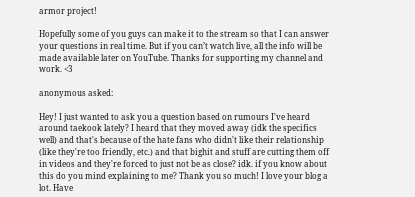armor project!

Hopefully some of you guys can make it to the stream so that I can answer your questions in real time. But if you can’t watch live, all the info will be made available later on YouTube. Thanks for supporting my channel and work. <3

anonymous asked:

Hey! I just wanted to ask you a question based on rumours I've heard around taekook lately? I heard that they moved away (idk the specifics well) and that's because of the hate fans who didn't like their relationship (like they're too friendly, etc.) and that bighit and stuff are cutting them off in videos and they're forced to just not be as close? idk. if you know about this do you mind explaining to me? Thank you so much! I love your blog a lot. Have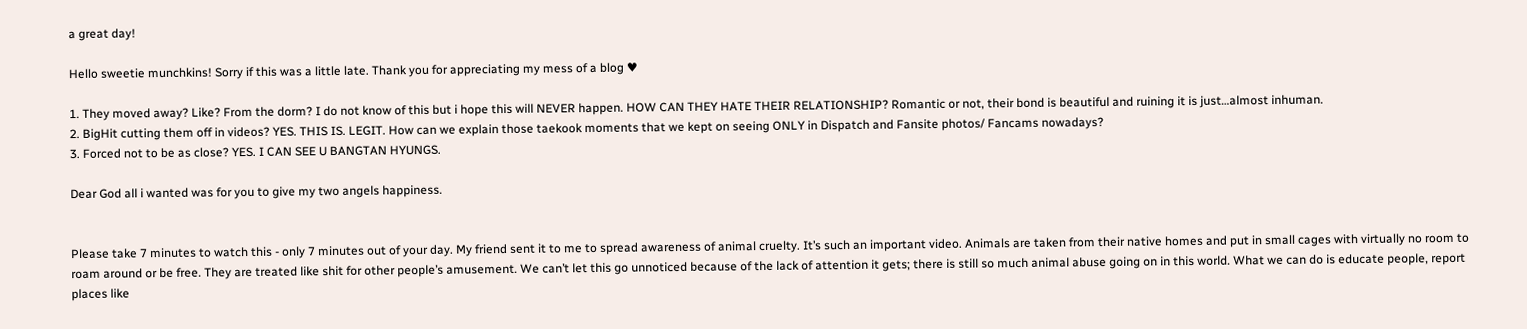a great day!

Hello sweetie munchkins! Sorry if this was a little late. Thank you for appreciating my mess of a blog ♥

1. They moved away? Like? From the dorm? I do not know of this but i hope this will NEVER happen. HOW CAN THEY HATE THEIR RELATIONSHIP? Romantic or not, their bond is beautiful and ruining it is just…almost inhuman.
2. BigHit cutting them off in videos? YES. THIS IS. LEGIT. How can we explain those taekook moments that we kept on seeing ONLY in Dispatch and Fansite photos/ Fancams nowadays?
3. Forced not to be as close? YES. I CAN SEE U BANGTAN HYUNGS.

Dear God all i wanted was for you to give my two angels happiness.


Please take 7 minutes to watch this - only 7 minutes out of your day. My friend sent it to me to spread awareness of animal cruelty. It’s such an important video. Animals are taken from their native homes and put in small cages with virtually no room to roam around or be free. They are treated like shit for other people’s amusement. We can’t let this go unnoticed because of the lack of attention it gets; there is still so much animal abuse going on in this world. What we can do is educate people, report places like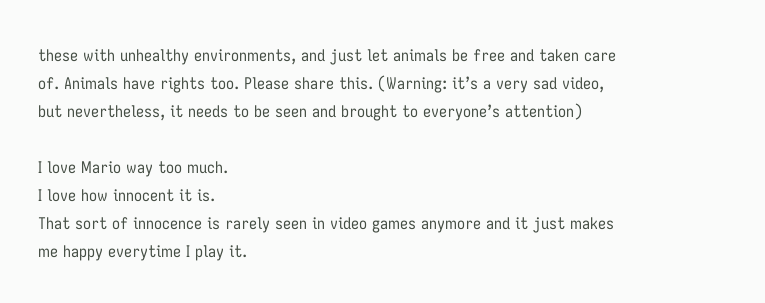these with unhealthy environments, and just let animals be free and taken care of. Animals have rights too. Please share this. (Warning: it’s a very sad video, but nevertheless, it needs to be seen and brought to everyone’s attention)

I love Mario way too much.
I love how innocent it is.
That sort of innocence is rarely seen in video games anymore and it just makes me happy everytime I play it.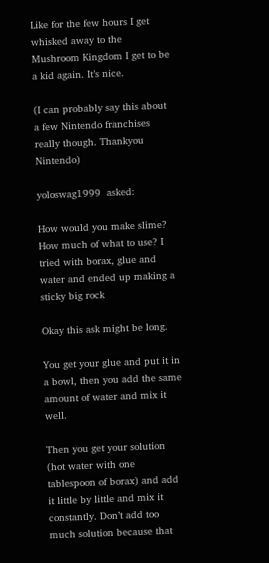Like for the few hours I get whisked away to the Mushroom Kingdom I get to be a kid again. It’s nice.

(I can probably say this about a few Nintendo franchises really though. Thankyou Nintendo)

yoloswag1999  asked:

How would you make slime? How much of what to use? I tried with borax, glue and water and ended up making a sticky big rock

Okay this ask might be long.

You get your glue and put it in a bowl, then you add the same amount of water and mix it well.

Then you get your solution (hot water with one tablespoon of borax) and add it little by little and mix it constantly. Don’t add too much solution because that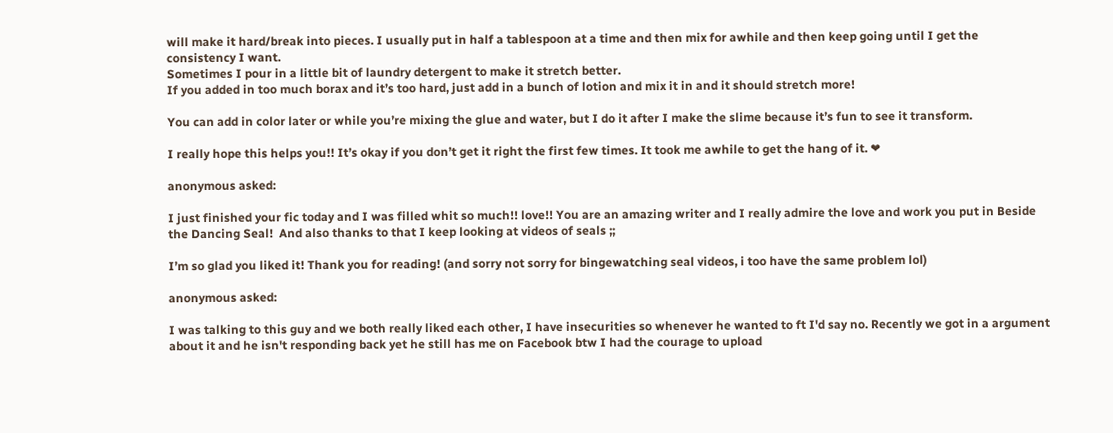will make it hard/break into pieces. I usually put in half a tablespoon at a time and then mix for awhile and then keep going until I get the consistency I want.
Sometimes I pour in a little bit of laundry detergent to make it stretch better.
If you added in too much borax and it’s too hard, just add in a bunch of lotion and mix it in and it should stretch more!

You can add in color later or while you’re mixing the glue and water, but I do it after I make the slime because it’s fun to see it transform.

I really hope this helps you!! It’s okay if you don’t get it right the first few times. It took me awhile to get the hang of it. ❤

anonymous asked:

I just finished your fic today and I was filled whit so much!! love!! You are an amazing writer and I really admire the love and work you put in Beside the Dancing Seal!  And also thanks to that I keep looking at videos of seals ;;

I’m so glad you liked it! Thank you for reading! (and sorry not sorry for bingewatching seal videos, i too have the same problem lol)

anonymous asked:

I was talking to this guy and we both really liked each other, I have insecurities so whenever he wanted to ft I'd say no. Recently we got in a argument about it and he isn't responding back yet he still has me on Facebook btw I had the courage to upload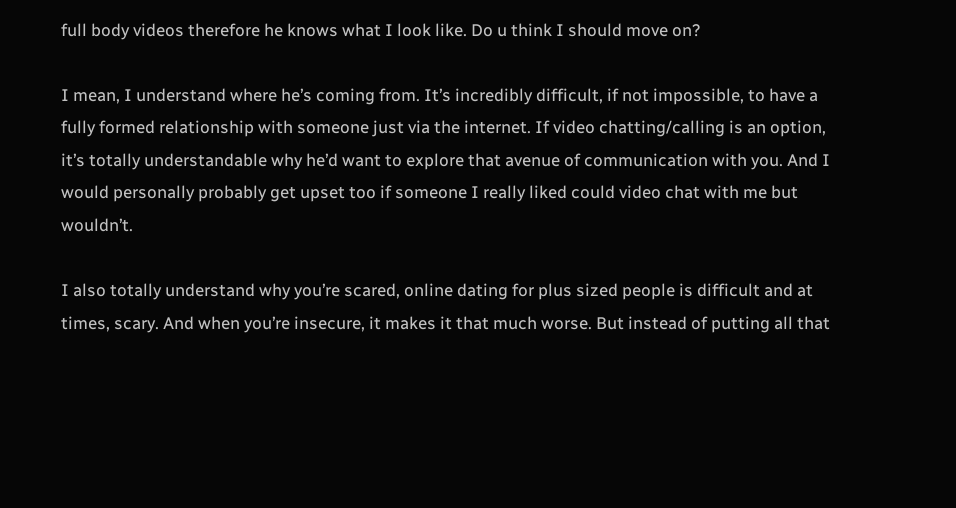full body videos therefore he knows what I look like. Do u think I should move on?

I mean, I understand where he’s coming from. It’s incredibly difficult, if not impossible, to have a fully formed relationship with someone just via the internet. If video chatting/calling is an option, it’s totally understandable why he’d want to explore that avenue of communication with you. And I would personally probably get upset too if someone I really liked could video chat with me but wouldn’t.

I also totally understand why you’re scared, online dating for plus sized people is difficult and at times, scary. And when you’re insecure, it makes it that much worse. But instead of putting all that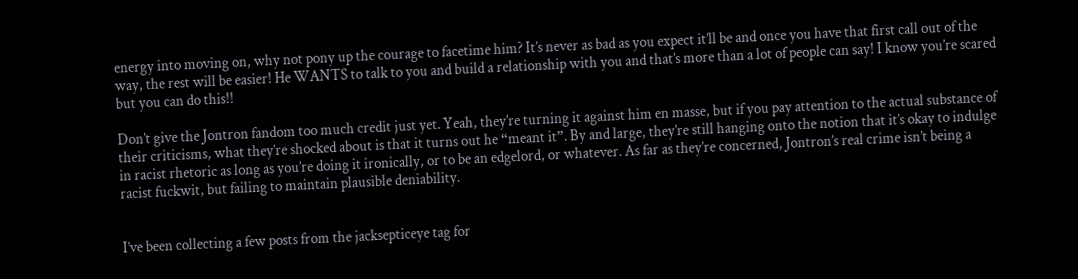energy into moving on, why not pony up the courage to facetime him? It’s never as bad as you expect it’ll be and once you have that first call out of the way, the rest will be easier! He WANTS to talk to you and build a relationship with you and that’s more than a lot of people can say! I know you’re scared but you can do this!!

Don’t give the Jontron fandom too much credit just yet. Yeah, they’re turning it against him en masse, but if you pay attention to the actual substance of their criticisms, what they’re shocked about is that it turns out he “meant it”. By and large, they’re still hanging onto the notion that it’s okay to indulge in racist rhetoric as long as you’re doing it ironically, or to be an edgelord, or whatever. As far as they’re concerned, Jontron’s real crime isn’t being a racist fuckwit, but failing to maintain plausible deniability.


I’ve been collecting a few posts from the jacksepticeye tag for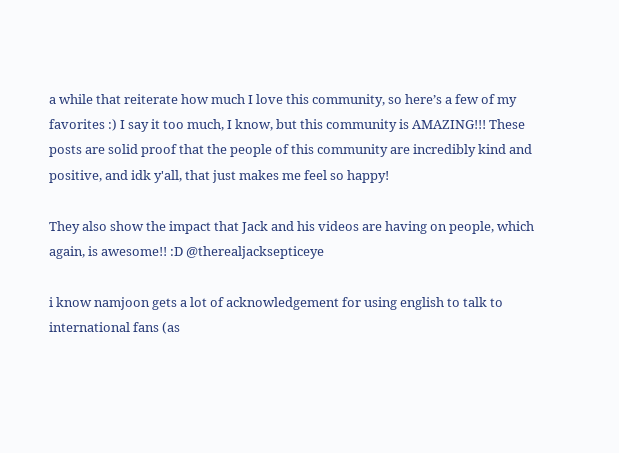a while that reiterate how much I love this community, so here’s a few of my favorites :) I say it too much, I know, but this community is AMAZING!!! These posts are solid proof that the people of this community are incredibly kind and positive, and idk y'all, that just makes me feel so happy!

They also show the impact that Jack and his videos are having on people, which again, is awesome!! :D @therealjacksepticeye

i know namjoon gets a lot of acknowledgement for using english to talk to international fans (as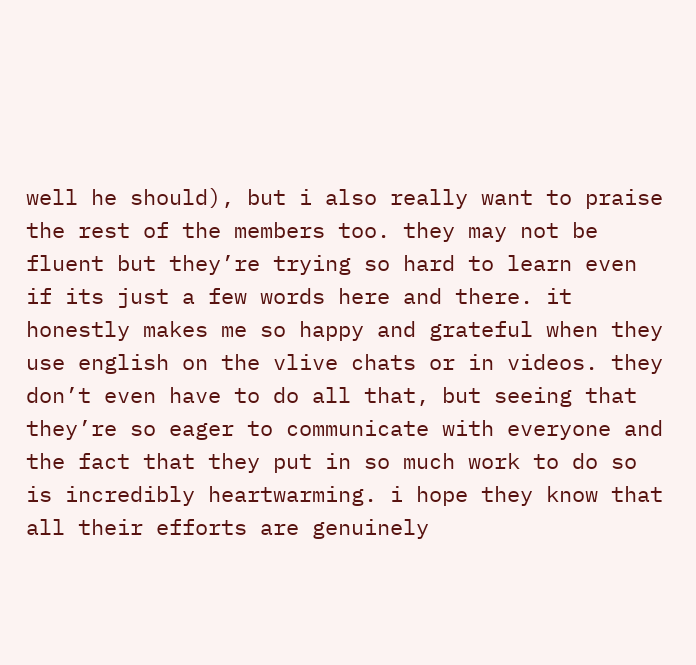well he should), but i also really want to praise the rest of the members too. they may not be fluent but they’re trying so hard to learn even if its just a few words here and there. it honestly makes me so happy and grateful when they use english on the vlive chats or in videos. they don’t even have to do all that, but seeing that they’re so eager to communicate with everyone and the fact that they put in so much work to do so is incredibly heartwarming. i hope they know that all their efforts are genuinely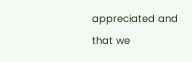appreciated and that we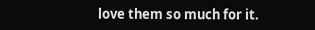love them so much for it.